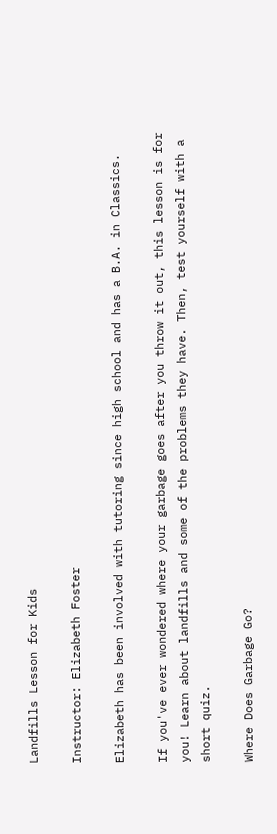Landfills Lesson for Kids

Instructor: Elizabeth Foster

Elizabeth has been involved with tutoring since high school and has a B.A. in Classics.

If you've ever wondered where your garbage goes after you throw it out, this lesson is for you! Learn about landfills and some of the problems they have. Then, test yourself with a short quiz.

Where Does Garbage Go?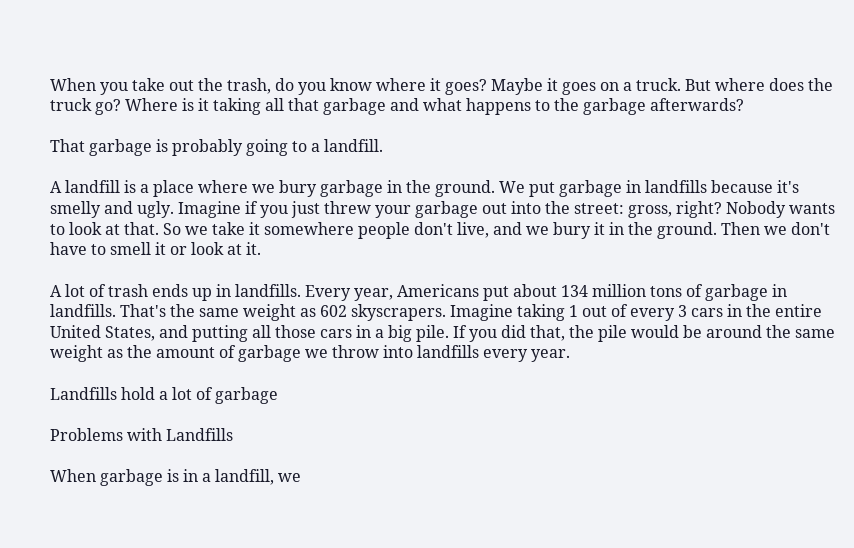When you take out the trash, do you know where it goes? Maybe it goes on a truck. But where does the truck go? Where is it taking all that garbage and what happens to the garbage afterwards?

That garbage is probably going to a landfill.

A landfill is a place where we bury garbage in the ground. We put garbage in landfills because it's smelly and ugly. Imagine if you just threw your garbage out into the street: gross, right? Nobody wants to look at that. So we take it somewhere people don't live, and we bury it in the ground. Then we don't have to smell it or look at it.

A lot of trash ends up in landfills. Every year, Americans put about 134 million tons of garbage in landfills. That's the same weight as 602 skyscrapers. Imagine taking 1 out of every 3 cars in the entire United States, and putting all those cars in a big pile. If you did that, the pile would be around the same weight as the amount of garbage we throw into landfills every year.

Landfills hold a lot of garbage

Problems with Landfills

When garbage is in a landfill, we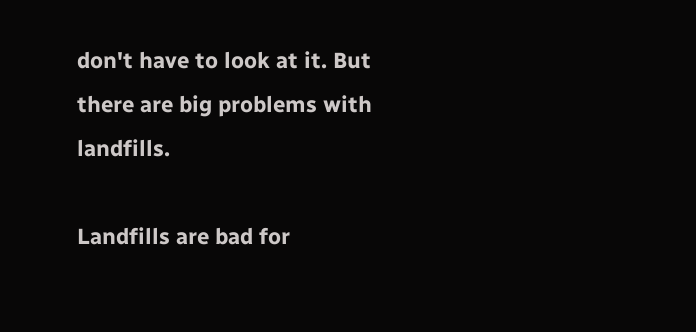don't have to look at it. But there are big problems with landfills.

Landfills are bad for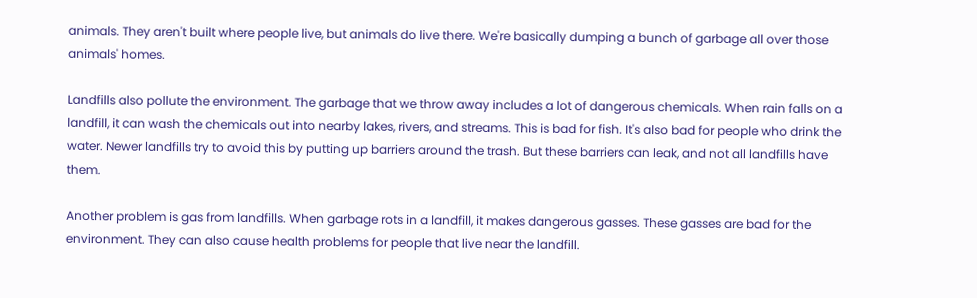animals. They aren't built where people live, but animals do live there. We're basically dumping a bunch of garbage all over those animals' homes.

Landfills also pollute the environment. The garbage that we throw away includes a lot of dangerous chemicals. When rain falls on a landfill, it can wash the chemicals out into nearby lakes, rivers, and streams. This is bad for fish. It's also bad for people who drink the water. Newer landfills try to avoid this by putting up barriers around the trash. But these barriers can leak, and not all landfills have them.

Another problem is gas from landfills. When garbage rots in a landfill, it makes dangerous gasses. These gasses are bad for the environment. They can also cause health problems for people that live near the landfill.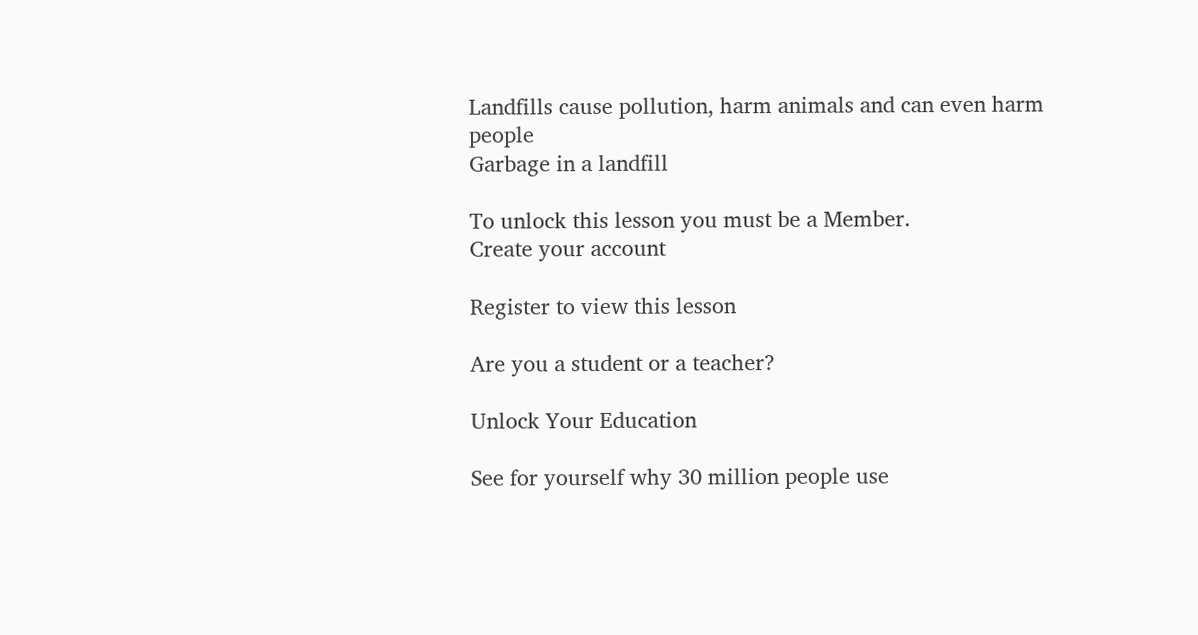Landfills cause pollution, harm animals and can even harm people
Garbage in a landfill

To unlock this lesson you must be a Member.
Create your account

Register to view this lesson

Are you a student or a teacher?

Unlock Your Education

See for yourself why 30 million people use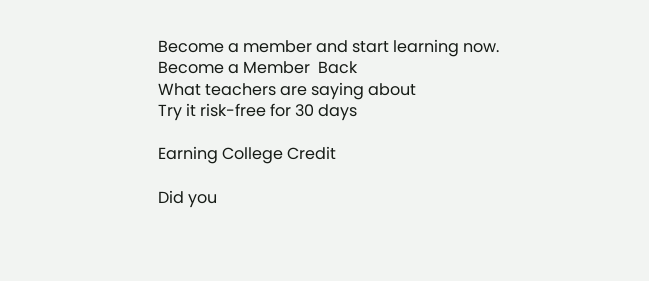Become a member and start learning now.
Become a Member  Back
What teachers are saying about
Try it risk-free for 30 days

Earning College Credit

Did you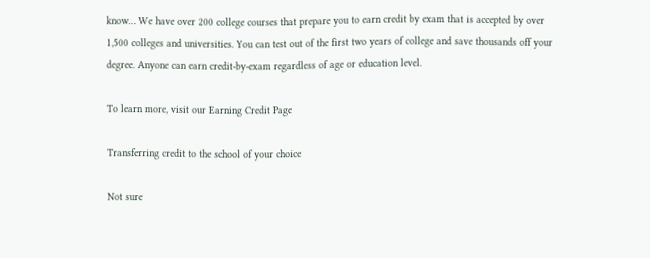know… We have over 200 college courses that prepare you to earn credit by exam that is accepted by over 1,500 colleges and universities. You can test out of the first two years of college and save thousands off your degree. Anyone can earn credit-by-exam regardless of age or education level.

To learn more, visit our Earning Credit Page

Transferring credit to the school of your choice

Not sure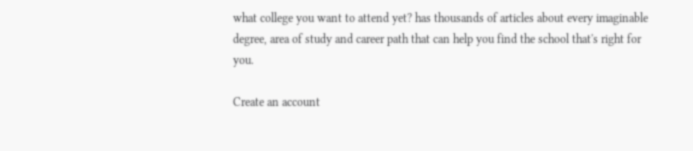what college you want to attend yet? has thousands of articles about every imaginable degree, area of study and career path that can help you find the school that's right for you.

Create an account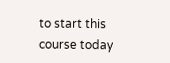to start this course today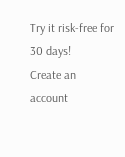Try it risk-free for 30 days!
Create an account